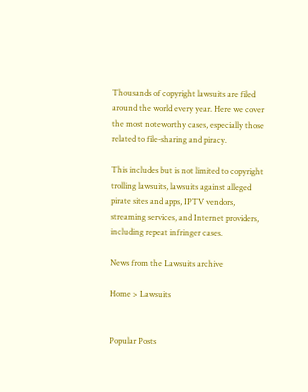Thousands of copyright lawsuits are filed around the world every year. Here we cover the most noteworthy cases, especially those related to file-sharing and piracy.

This includes but is not limited to copyright trolling lawsuits, lawsuits against alleged pirate sites and apps, IPTV vendors, streaming services, and Internet providers, including repeat infringer cases.

News from the Lawsuits archive

Home > Lawsuits


Popular Posts